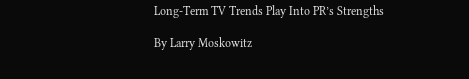Long-Term TV Trends Play Into PR’s Strengths

By Larry Moskowitz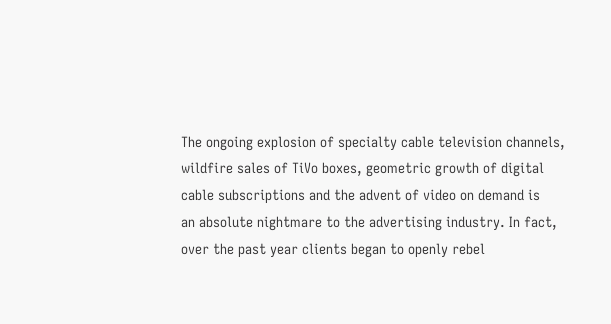The ongoing explosion of specialty cable television channels, wildfire sales of TiVo boxes, geometric growth of digital cable subscriptions and the advent of video on demand is
an absolute nightmare to the advertising industry. In fact, over the past year clients began to openly rebel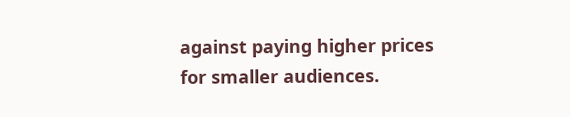against paying higher prices for smaller audiences.